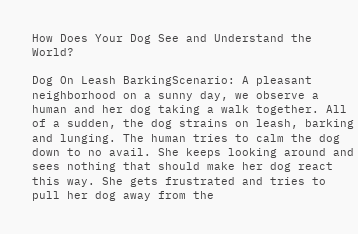How Does Your Dog See and Understand the World?

Dog On Leash BarkingScenario: A pleasant neighborhood on a sunny day, we observe a human and her dog taking a walk together. All of a sudden, the dog strains on leash, barking and lunging. The human tries to calm the dog down to no avail. She keeps looking around and sees nothing that should make her dog react this way. She gets frustrated and tries to pull her dog away from the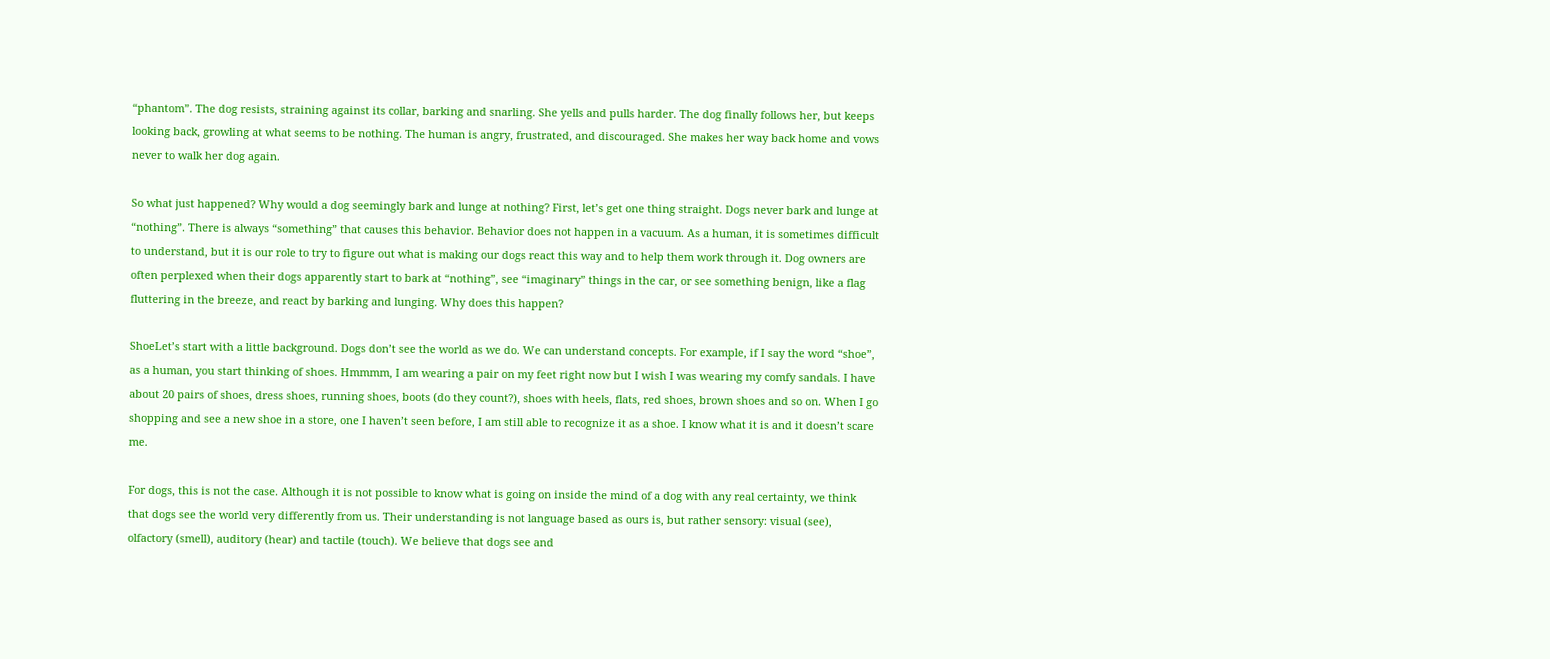“phantom”. The dog resists, straining against its collar, barking and snarling. She yells and pulls harder. The dog finally follows her, but keeps looking back, growling at what seems to be nothing. The human is angry, frustrated, and discouraged. She makes her way back home and vows never to walk her dog again.

So what just happened? Why would a dog seemingly bark and lunge at nothing? First, let’s get one thing straight. Dogs never bark and lunge at “nothing”. There is always “something” that causes this behavior. Behavior does not happen in a vacuum. As a human, it is sometimes difficult to understand, but it is our role to try to figure out what is making our dogs react this way and to help them work through it. Dog owners are often perplexed when their dogs apparently start to bark at “nothing”, see “imaginary” things in the car, or see something benign, like a flag fluttering in the breeze, and react by barking and lunging. Why does this happen?

ShoeLet’s start with a little background. Dogs don’t see the world as we do. We can understand concepts. For example, if I say the word “shoe”, as a human, you start thinking of shoes. Hmmmm, I am wearing a pair on my feet right now but I wish I was wearing my comfy sandals. I have about 20 pairs of shoes, dress shoes, running shoes, boots (do they count?), shoes with heels, flats, red shoes, brown shoes and so on. When I go shopping and see a new shoe in a store, one I haven’t seen before, I am still able to recognize it as a shoe. I know what it is and it doesn’t scare me.

For dogs, this is not the case. Although it is not possible to know what is going on inside the mind of a dog with any real certainty, we think that dogs see the world very differently from us. Their understanding is not language based as ours is, but rather sensory: visual (see), olfactory (smell), auditory (hear) and tactile (touch). We believe that dogs see and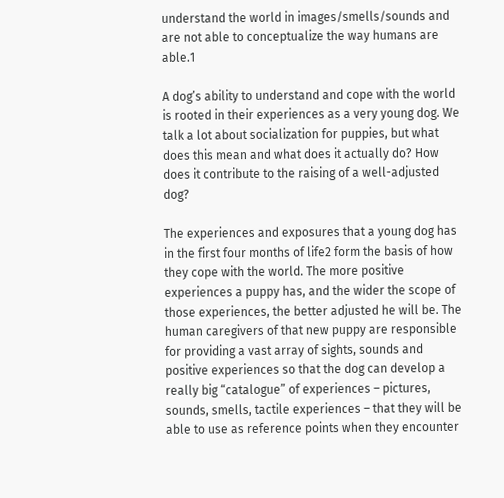understand the world in images/smells/sounds and are not able to conceptualize the way humans are able.1

A dog’s ability to understand and cope with the world is rooted in their experiences as a very young dog. We talk a lot about socialization for puppies, but what does this mean and what does it actually do? How does it contribute to the raising of a well-adjusted dog?

The experiences and exposures that a young dog has in the first four months of life2 form the basis of how they cope with the world. The more positive experiences a puppy has, and the wider the scope of those experiences, the better adjusted he will be. The human caregivers of that new puppy are responsible for providing a vast array of sights, sounds and positive experiences so that the dog can develop a really big “catalogue” of experiences – pictures, sounds, smells, tactile experiences – that they will be able to use as reference points when they encounter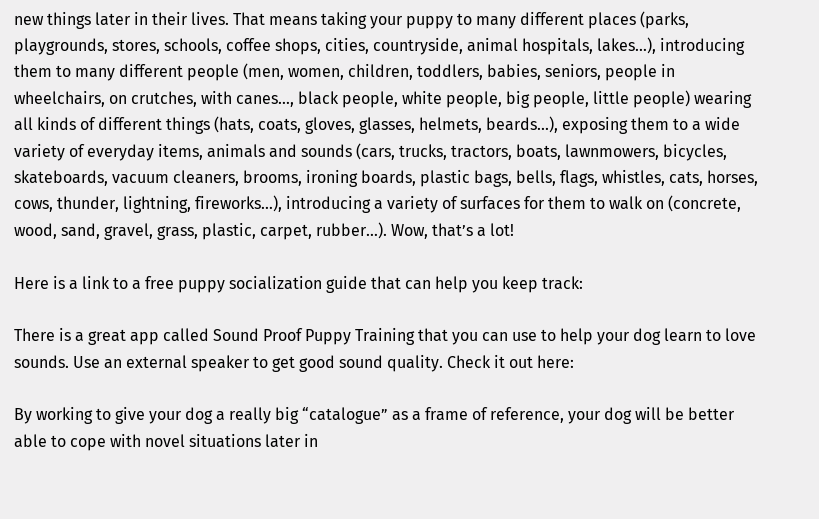new things later in their lives. That means taking your puppy to many different places (parks, playgrounds, stores, schools, coffee shops, cities, countryside, animal hospitals, lakes…), introducing them to many different people (men, women, children, toddlers, babies, seniors, people in wheelchairs, on crutches, with canes…, black people, white people, big people, little people) wearing all kinds of different things (hats, coats, gloves, glasses, helmets, beards...), exposing them to a wide variety of everyday items, animals and sounds (cars, trucks, tractors, boats, lawnmowers, bicycles, skateboards, vacuum cleaners, brooms, ironing boards, plastic bags, bells, flags, whistles, cats, horses, cows, thunder, lightning, fireworks…), introducing a variety of surfaces for them to walk on (concrete, wood, sand, gravel, grass, plastic, carpet, rubber…). Wow, that’s a lot!

Here is a link to a free puppy socialization guide that can help you keep track:

There is a great app called Sound Proof Puppy Training that you can use to help your dog learn to love sounds. Use an external speaker to get good sound quality. Check it out here:

By working to give your dog a really big “catalogue” as a frame of reference, your dog will be better able to cope with novel situations later in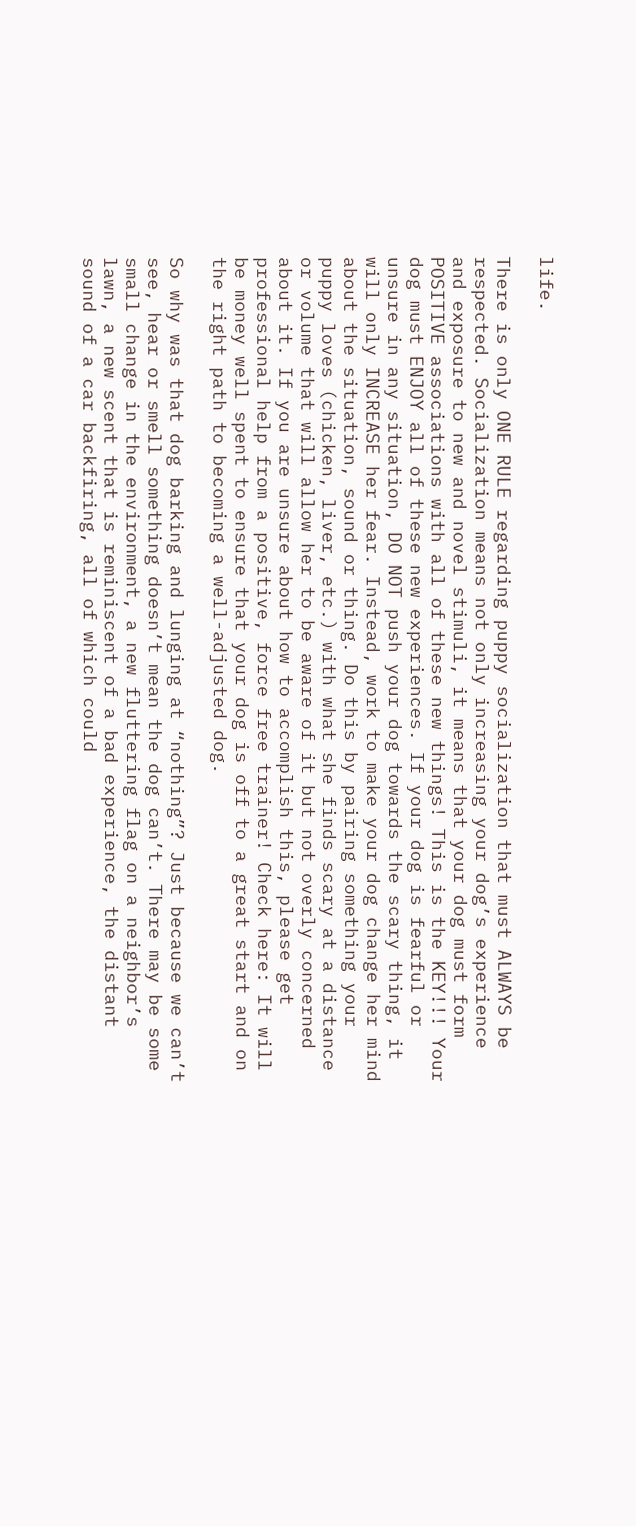life.

There is only ONE RULE regarding puppy socialization that must ALWAYS be respected. Socialization means not only increasing your dog’s experience and exposure to new and novel stimuli, it means that your dog must form POSITIVE associations with all of these new things! This is the KEY!!! Your dog must ENJOY all of these new experiences. If your dog is fearful or unsure in any situation, DO NOT push your dog towards the scary thing, it will only INCREASE her fear. Instead, work to make your dog change her mind about the situation, sound or thing. Do this by pairing something your puppy loves (chicken, liver, etc.) with what she finds scary at a distance or volume that will allow her to be aware of it but not overly concerned about it. If you are unsure about how to accomplish this, please get professional help from a positive, force free trainer! Check here: It will be money well spent to ensure that your dog is off to a great start and on the right path to becoming a well-adjusted dog.

So why was that dog barking and lunging at “nothing”? Just because we can’t see, hear or smell something doesn’t mean the dog can’t. There may be some small change in the environment, a new fluttering flag on a neighbor’s lawn, a new scent that is reminiscent of a bad experience, the distant sound of a car backfiring, all of which could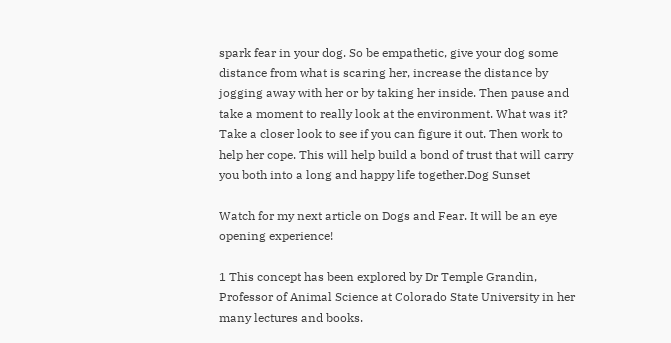spark fear in your dog. So be empathetic, give your dog some distance from what is scaring her, increase the distance by jogging away with her or by taking her inside. Then pause and take a moment to really look at the environment. What was it? Take a closer look to see if you can figure it out. Then work to help her cope. This will help build a bond of trust that will carry you both into a long and happy life together.Dog Sunset

Watch for my next article on Dogs and Fear. It will be an eye opening experience!

1 This concept has been explored by Dr Temple Grandin, Professor of Animal Science at Colorado State University in her many lectures and books.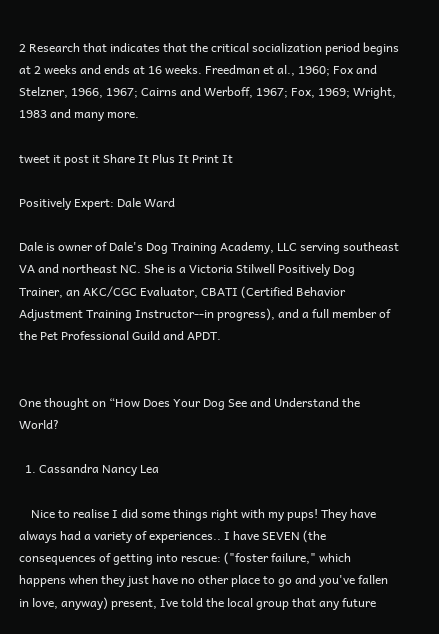2 Research that indicates that the critical socialization period begins at 2 weeks and ends at 16 weeks. Freedman et al., 1960; Fox and Stelzner, 1966, 1967; Cairns and Werboff, 1967; Fox, 1969; Wright, 1983 and many more.

tweet it post it Share It Plus It Print It

Positively Expert: Dale Ward

Dale is owner of Dale's Dog Training Academy, LLC serving southeast VA and northeast NC. She is a Victoria Stilwell Positively Dog Trainer, an AKC/CGC Evaluator, CBATI (Certified Behavior Adjustment Training Instructor--in progress), and a full member of the Pet Professional Guild and APDT.


One thought on “How Does Your Dog See and Understand the World?

  1. Cassandra Nancy Lea

    Nice to realise I did some things right with my pups! They have always had a variety of experiences.. I have SEVEN (the consequences of getting into rescue: ("foster failure," which happens when they just have no other place to go and you've fallen in love, anyway) present, Ive told the local group that any future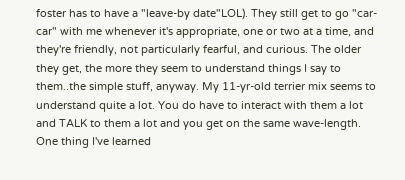foster has to have a "leave-by date"LOL). They still get to go "car-car" with me whenever it's appropriate, one or two at a time, and they're friendly, not particularly fearful, and curious. The older they get, the more they seem to understand things I say to them..the simple stuff, anyway. My 11-yr-old terrier mix seems to understand quite a lot. You do have to interact with them a lot and TALK to them a lot and you get on the same wave-length. One thing I've learned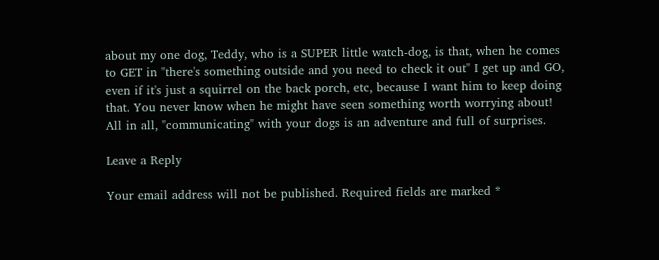about my one dog, Teddy, who is a SUPER little watch-dog, is that, when he comes to GET in "there's something outside and you need to check it out" I get up and GO, even if it's just a squirrel on the back porch, etc, because I want him to keep doing that. You never know when he might have seen something worth worrying about! All in all, "communicating" with your dogs is an adventure and full of surprises.

Leave a Reply

Your email address will not be published. Required fields are marked *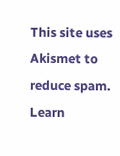This site uses Akismet to reduce spam. Learn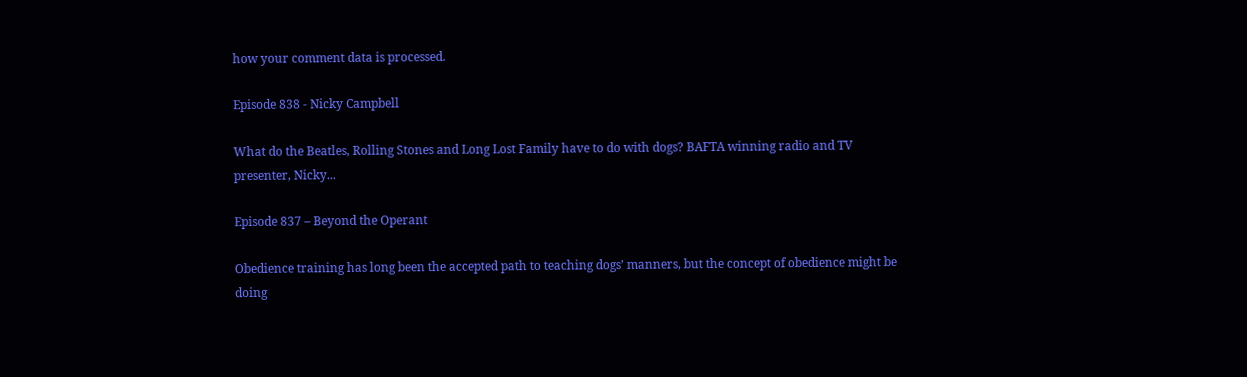how your comment data is processed.

Episode 838 - Nicky Campbell

What do the Beatles, Rolling Stones and Long Lost Family have to do with dogs? BAFTA winning radio and TV presenter, Nicky...

Episode 837 – Beyond the Operant

Obedience training has long been the accepted path to teaching dogs’ manners, but the concept of obedience might be doing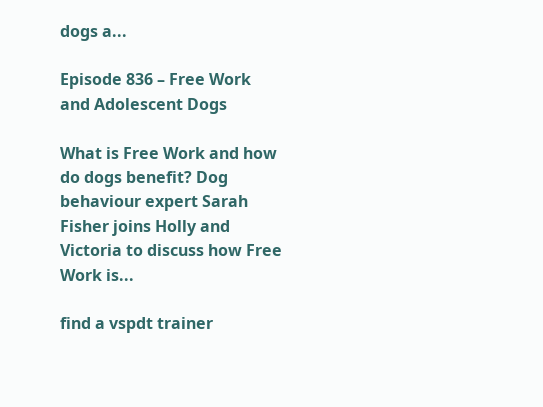dogs a...

Episode 836 – Free Work and Adolescent Dogs

What is Free Work and how do dogs benefit? Dog behaviour expert Sarah Fisher joins Holly and Victoria to discuss how Free Work is...

find a vspdt trainer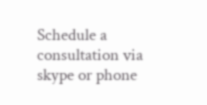Schedule a consultation via skype or phone